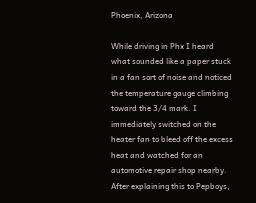Phoenix, Arizona

While driving in Phx I heard what sounded like a paper stuck in a fan sort of noise and noticed the temperature gauge climbing toward the 3/4 mark. I immediately switched on the heater fan to bleed off the excess heat and watched for an automotive repair shop nearby. After explaining this to Pepboys,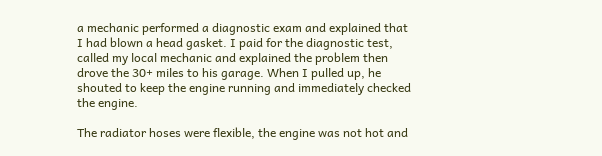a mechanic performed a diagnostic exam and explained that I had blown a head gasket. I paid for the diagnostic test, called my local mechanic and explained the problem then drove the 30+ miles to his garage. When I pulled up, he shouted to keep the engine running and immediately checked the engine.

The radiator hoses were flexible, the engine was not hot and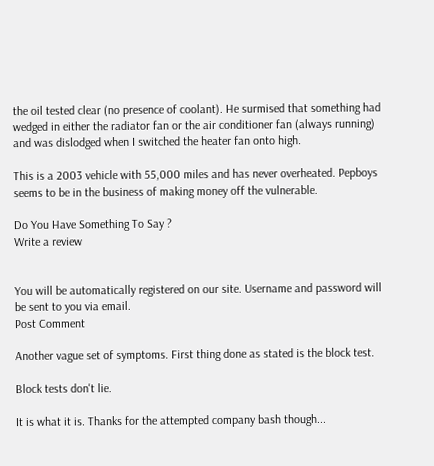the oil tested clear (no presence of coolant). He surmised that something had wedged in either the radiator fan or the air conditioner fan (always running) and was dislodged when I switched the heater fan onto high.

This is a 2003 vehicle with 55,000 miles and has never overheated. Pepboys seems to be in the business of making money off the vulnerable.

Do You Have Something To Say ?
Write a review


You will be automatically registered on our site. Username and password will be sent to you via email.
Post Comment

Another vague set of symptoms. First thing done as stated is the block test.

Block tests don't lie.

It is what it is. Thanks for the attempted company bash though...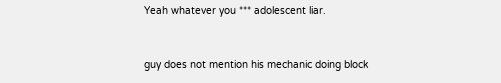Yeah whatever you *** adolescent liar.


guy does not mention his mechanic doing block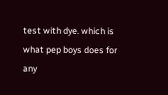test with dye. which is what pep boys does for any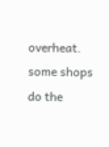overheat. some shops do the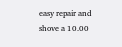easy repair and shove a 10.00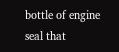bottle of engine seal that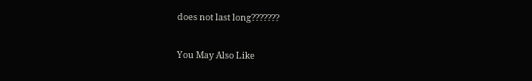does not last long???????

You May Also Like